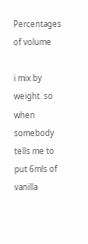Percentages of volume

i mix by weight. so when somebody tells me to put 6mls of vanilla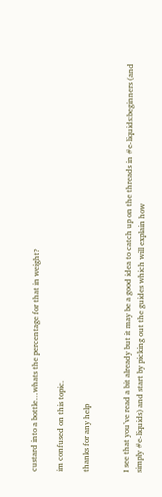custard into a bottle…whats the percentage for that in weight?

im confused on this topic.

thanks for any help


I see that you’ve read a bit already but it may be a good idea to catch up on the threads in #e-liquids:beginners (and simply #e-liquids) and start by picking out the guides which will explain how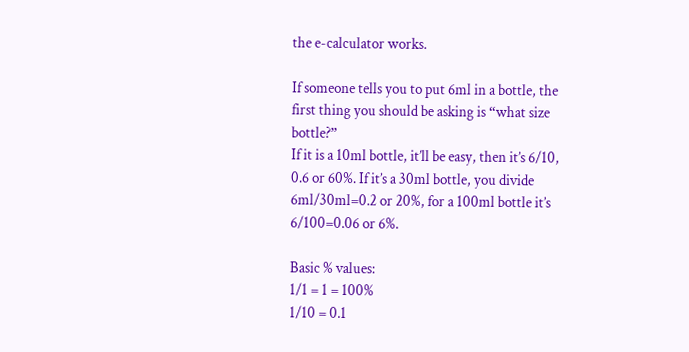the e-calculator works.

If someone tells you to put 6ml in a bottle, the first thing you should be asking is “what size bottle?”
If it is a 10ml bottle, it’ll be easy, then it’s 6/10, 0.6 or 60%. If it’s a 30ml bottle, you divide 6ml/30ml=0.2 or 20%, for a 100ml bottle it’s 6/100=0.06 or 6%.

Basic % values:
1/1 = 1 = 100%
1/10 = 0.1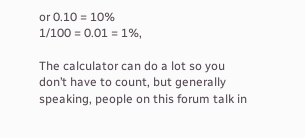or 0.10 = 10%
1/100 = 0.01 = 1%,

The calculator can do a lot so you don’t have to count, but generally speaking, people on this forum talk in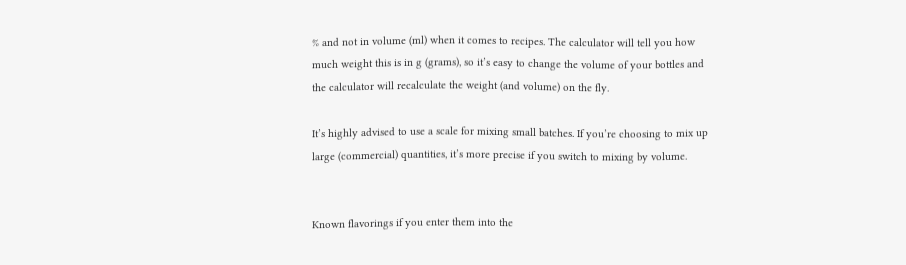% and not in volume (ml) when it comes to recipes. The calculator will tell you how much weight this is in g (grams), so it’s easy to change the volume of your bottles and the calculator will recalculate the weight (and volume) on the fly.

It’s highly advised to use a scale for mixing small batches. If you’re choosing to mix up large (commercial) quantities, it’s more precise if you switch to mixing by volume.


Known flavorings if you enter them into the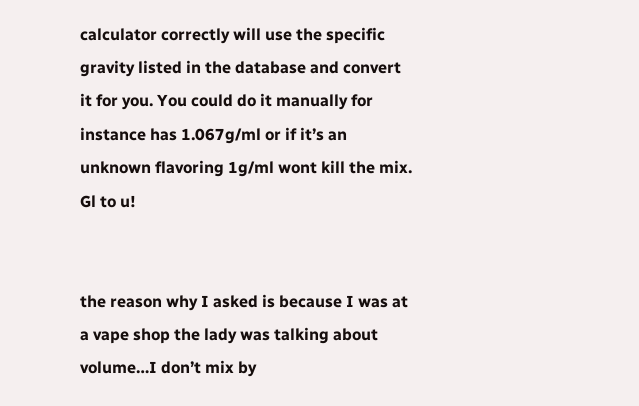calculator correctly will use the specific gravity listed in the database and convert it for you. You could do it manually for instance has 1.067g/ml or if it’s an unknown flavoring 1g/ml wont kill the mix. Gl to u!


the reason why I asked is because I was at a vape shop the lady was talking about volume…I don’t mix by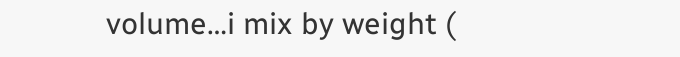volume…i mix by weight (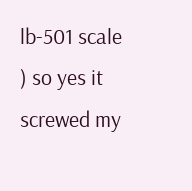lb-501 scale ) so yes it screwed my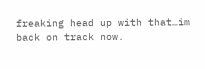freaking head up with that…im back on track now.